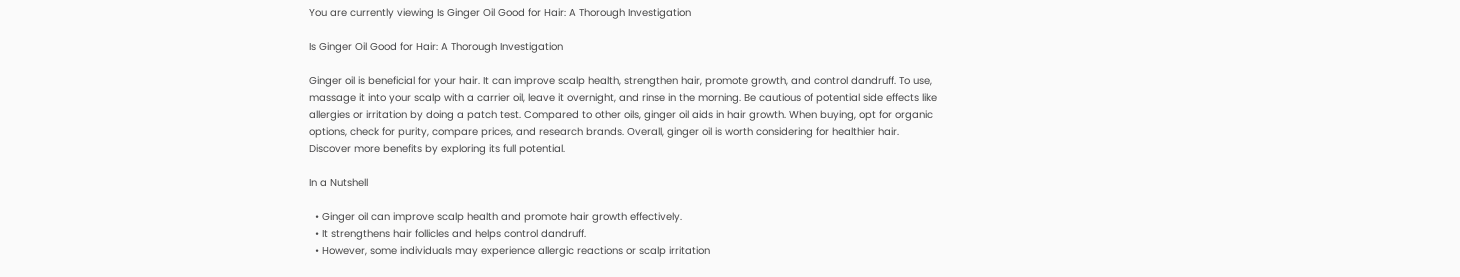You are currently viewing Is Ginger Oil Good for Hair: A Thorough Investigation

Is Ginger Oil Good for Hair: A Thorough Investigation

Ginger oil is beneficial for your hair. It can improve scalp health, strengthen hair, promote growth, and control dandruff. To use, massage it into your scalp with a carrier oil, leave it overnight, and rinse in the morning. Be cautious of potential side effects like allergies or irritation by doing a patch test. Compared to other oils, ginger oil aids in hair growth. When buying, opt for organic options, check for purity, compare prices, and research brands. Overall, ginger oil is worth considering for healthier hair. Discover more benefits by exploring its full potential.

In a Nutshell

  • Ginger oil can improve scalp health and promote hair growth effectively.
  • It strengthens hair follicles and helps control dandruff.
  • However, some individuals may experience allergic reactions or scalp irritation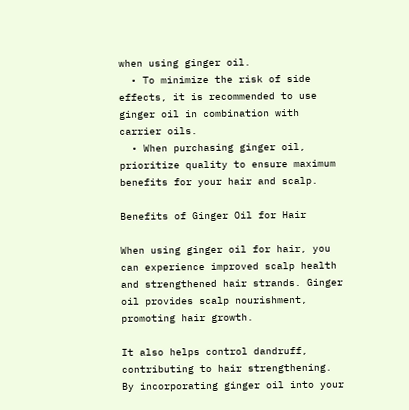when using ginger oil.
  • To minimize the risk of side effects, it is recommended to use ginger oil in combination with carrier oils.
  • When purchasing ginger oil, prioritize quality to ensure maximum benefits for your hair and scalp.

Benefits of Ginger Oil for Hair

When using ginger oil for hair, you can experience improved scalp health and strengthened hair strands. Ginger oil provides scalp nourishment, promoting hair growth.

It also helps control dandruff, contributing to hair strengthening. By incorporating ginger oil into your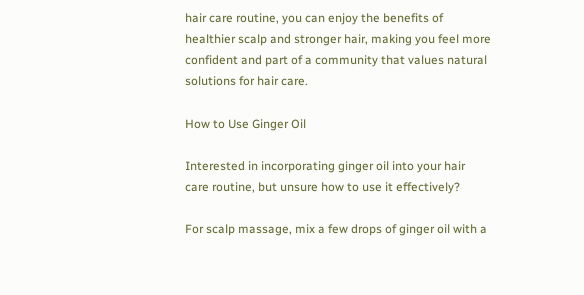hair care routine, you can enjoy the benefits of healthier scalp and stronger hair, making you feel more confident and part of a community that values natural solutions for hair care.

How to Use Ginger Oil

Interested in incorporating ginger oil into your hair care routine, but unsure how to use it effectively?

For scalp massage, mix a few drops of ginger oil with a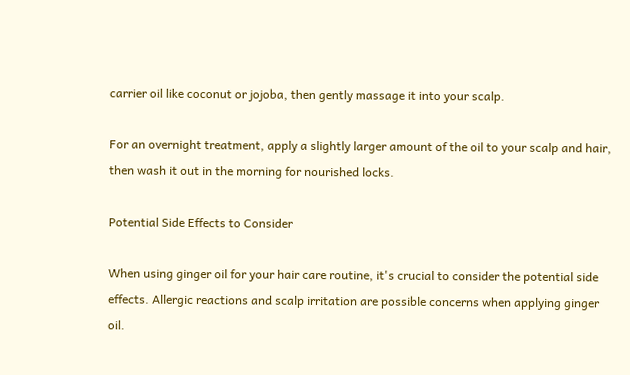carrier oil like coconut or jojoba, then gently massage it into your scalp.

For an overnight treatment, apply a slightly larger amount of the oil to your scalp and hair, then wash it out in the morning for nourished locks.

Potential Side Effects to Consider

When using ginger oil for your hair care routine, it's crucial to consider the potential side effects. Allergic reactions and scalp irritation are possible concerns when applying ginger oil.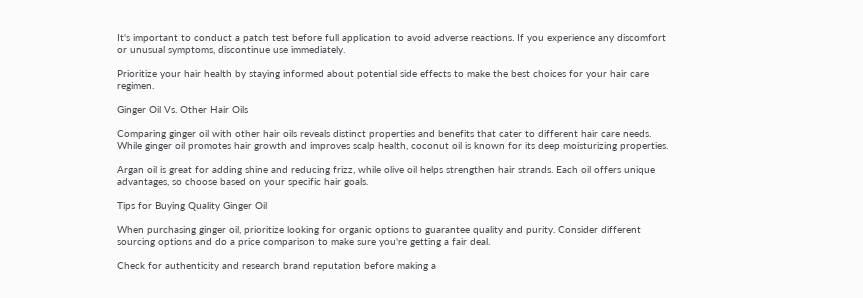It's important to conduct a patch test before full application to avoid adverse reactions. If you experience any discomfort or unusual symptoms, discontinue use immediately.

Prioritize your hair health by staying informed about potential side effects to make the best choices for your hair care regimen.

Ginger Oil Vs. Other Hair Oils

Comparing ginger oil with other hair oils reveals distinct properties and benefits that cater to different hair care needs. While ginger oil promotes hair growth and improves scalp health, coconut oil is known for its deep moisturizing properties.

Argan oil is great for adding shine and reducing frizz, while olive oil helps strengthen hair strands. Each oil offers unique advantages, so choose based on your specific hair goals.

Tips for Buying Quality Ginger Oil

When purchasing ginger oil, prioritize looking for organic options to guarantee quality and purity. Consider different sourcing options and do a price comparison to make sure you're getting a fair deal.

Check for authenticity and research brand reputation before making a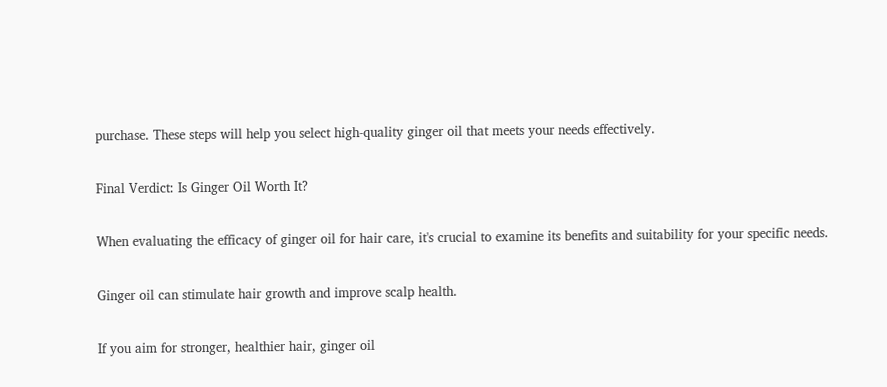purchase. These steps will help you select high-quality ginger oil that meets your needs effectively.

Final Verdict: Is Ginger Oil Worth It?

When evaluating the efficacy of ginger oil for hair care, it's crucial to examine its benefits and suitability for your specific needs.

Ginger oil can stimulate hair growth and improve scalp health.

If you aim for stronger, healthier hair, ginger oil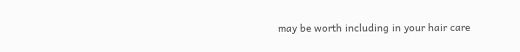may be worth including in your hair care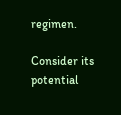regimen.

Consider its potential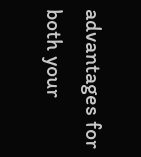advantages for both your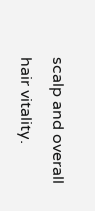scalp and overall hair vitality.